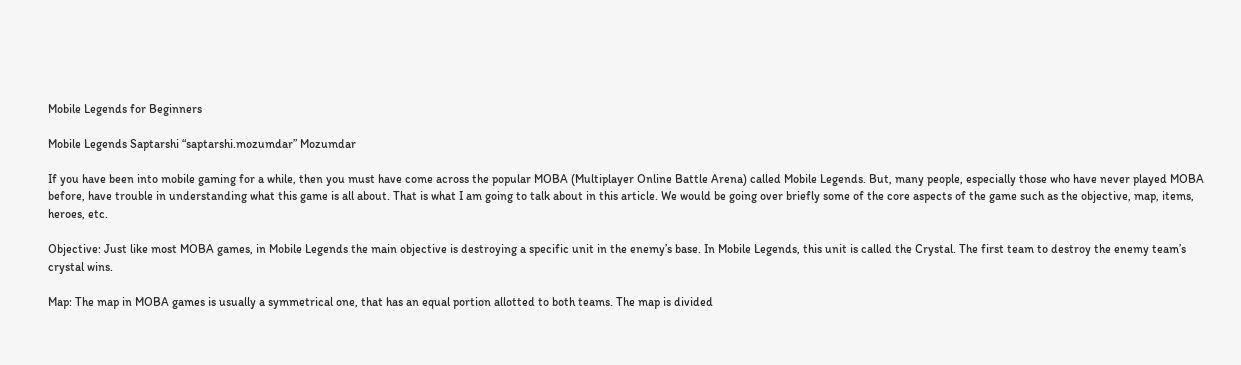Mobile Legends for Beginners

Mobile Legends Saptarshi “saptarshi.mozumdar” Mozumdar

If you have been into mobile gaming for a while, then you must have come across the popular MOBA (Multiplayer Online Battle Arena) called Mobile Legends. But, many people, especially those who have never played MOBA before, have trouble in understanding what this game is all about. That is what I am going to talk about in this article. We would be going over briefly some of the core aspects of the game such as the objective, map, items, heroes, etc.

Objective: Just like most MOBA games, in Mobile Legends the main objective is destroying a specific unit in the enemy’s base. In Mobile Legends, this unit is called the Crystal. The first team to destroy the enemy team’s crystal wins.

Map: The map in MOBA games is usually a symmetrical one, that has an equal portion allotted to both teams. The map is divided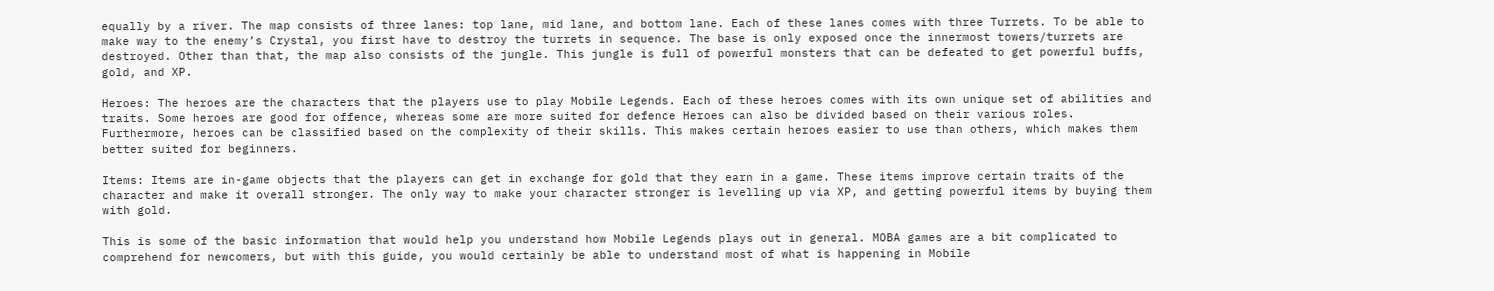equally by a river. The map consists of three lanes: top lane, mid lane, and bottom lane. Each of these lanes comes with three Turrets. To be able to make way to the enemy’s Crystal, you first have to destroy the turrets in sequence. The base is only exposed once the innermost towers/turrets are destroyed. Other than that, the map also consists of the jungle. This jungle is full of powerful monsters that can be defeated to get powerful buffs, gold, and XP.

Heroes: The heroes are the characters that the players use to play Mobile Legends. Each of these heroes comes with its own unique set of abilities and traits. Some heroes are good for offence, whereas some are more suited for defence Heroes can also be divided based on their various roles. Furthermore, heroes can be classified based on the complexity of their skills. This makes certain heroes easier to use than others, which makes them better suited for beginners.

Items: Items are in-game objects that the players can get in exchange for gold that they earn in a game. These items improve certain traits of the character and make it overall stronger. The only way to make your character stronger is levelling up via XP, and getting powerful items by buying them with gold.

This is some of the basic information that would help you understand how Mobile Legends plays out in general. MOBA games are a bit complicated to comprehend for newcomers, but with this guide, you would certainly be able to understand most of what is happening in Mobile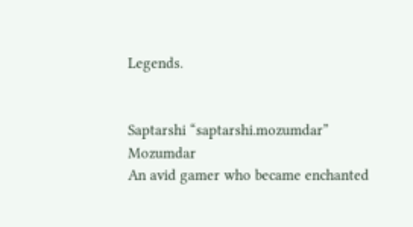Legends.


Saptarshi “saptarshi.mozumdar” Mozumdar
An avid gamer who became enchanted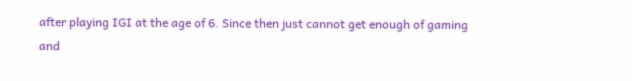after playing IGI at the age of 6. Since then just cannot get enough of gaming and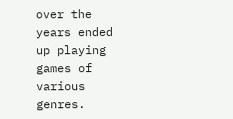over the years ended up playing games of various genres.